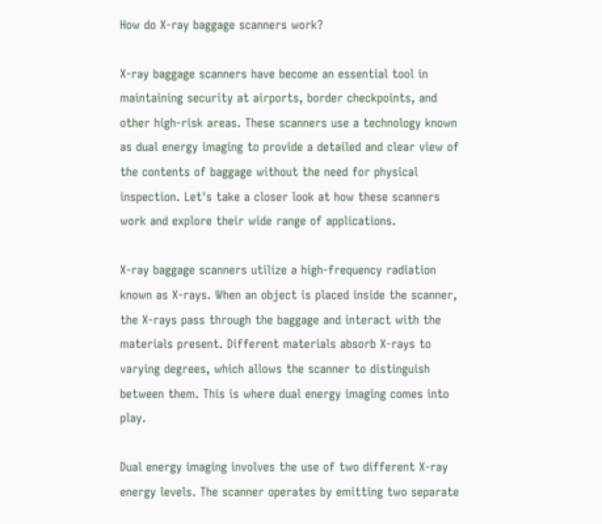How do X-ray baggage scanners work?

X-ray baggage scanners have become an essential tool in maintaining security at airports, border checkpoints, and other high-risk areas. These scanners use a technology known as dual energy imaging to provide a detailed and clear view of the contents of baggage without the need for physical inspection. Let's take a closer look at how these scanners work and explore their wide range of applications.

X-ray baggage scanners utilize a high-frequency radiation known as X-rays. When an object is placed inside the scanner, the X-rays pass through the baggage and interact with the materials present. Different materials absorb X-rays to varying degrees, which allows the scanner to distinguish between them. This is where dual energy imaging comes into play.

Dual energy imaging involves the use of two different X-ray energy levels. The scanner operates by emitting two separate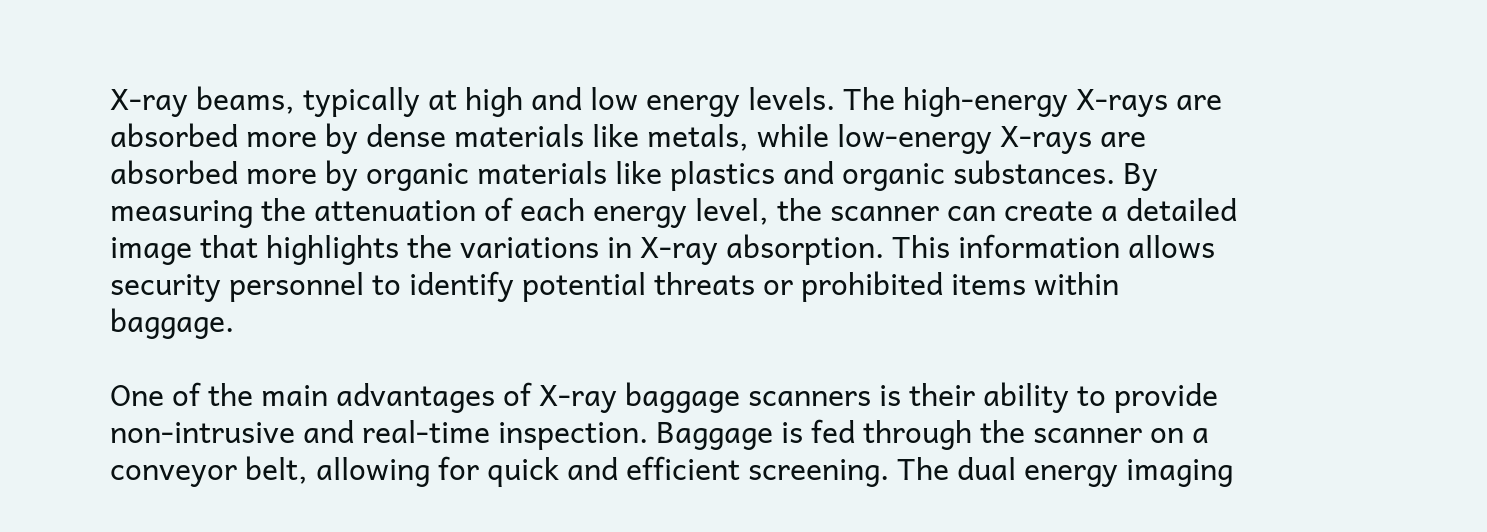X-ray beams, typically at high and low energy levels. The high-energy X-rays are absorbed more by dense materials like metals, while low-energy X-rays are absorbed more by organic materials like plastics and organic substances. By measuring the attenuation of each energy level, the scanner can create a detailed image that highlights the variations in X-ray absorption. This information allows security personnel to identify potential threats or prohibited items within baggage.

One of the main advantages of X-ray baggage scanners is their ability to provide non-intrusive and real-time inspection. Baggage is fed through the scanner on a conveyor belt, allowing for quick and efficient screening. The dual energy imaging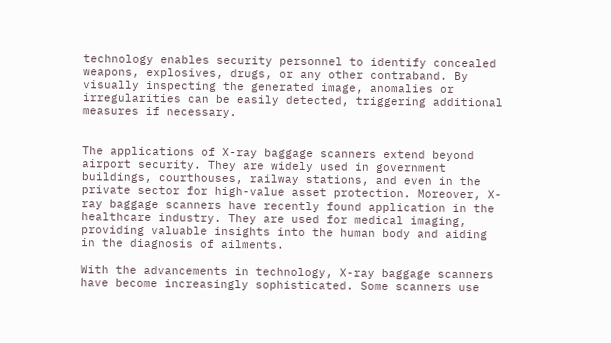technology enables security personnel to identify concealed weapons, explosives, drugs, or any other contraband. By visually inspecting the generated image, anomalies or irregularities can be easily detected, triggering additional measures if necessary.


The applications of X-ray baggage scanners extend beyond airport security. They are widely used in government buildings, courthouses, railway stations, and even in the private sector for high-value asset protection. Moreover, X-ray baggage scanners have recently found application in the healthcare industry. They are used for medical imaging, providing valuable insights into the human body and aiding in the diagnosis of ailments.

With the advancements in technology, X-ray baggage scanners have become increasingly sophisticated. Some scanners use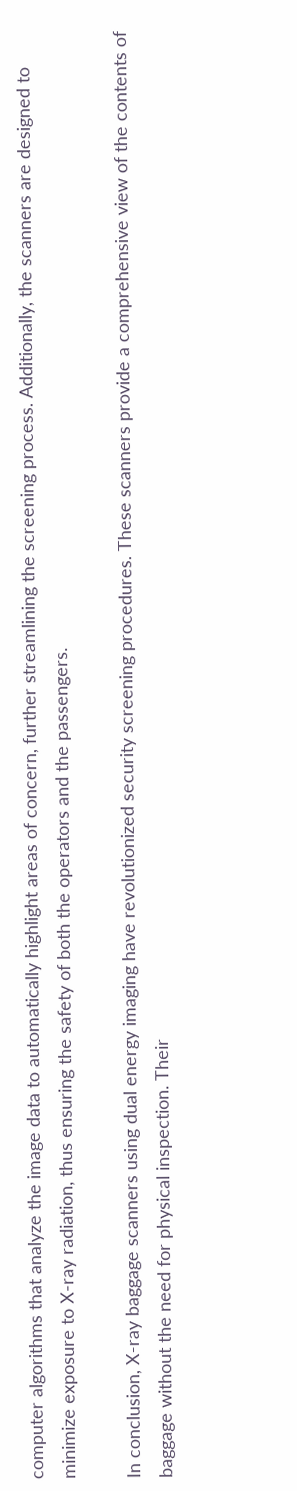computer algorithms that analyze the image data to automatically highlight areas of concern, further streamlining the screening process. Additionally, the scanners are designed to minimize exposure to X-ray radiation, thus ensuring the safety of both the operators and the passengers.

In conclusion, X-ray baggage scanners using dual energy imaging have revolutionized security screening procedures. These scanners provide a comprehensive view of the contents of baggage without the need for physical inspection. Their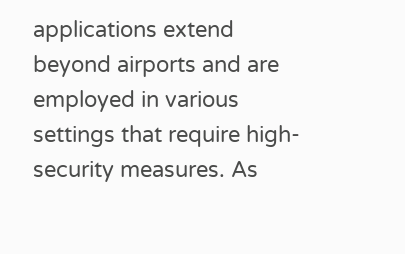applications extend beyond airports and are employed in various settings that require high-security measures. As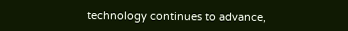technology continues to advance,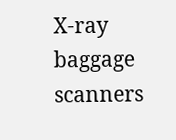X-ray baggage scanners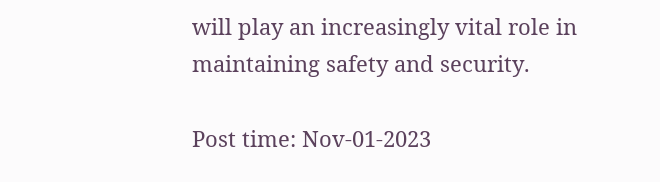will play an increasingly vital role in maintaining safety and security.

Post time: Nov-01-2023